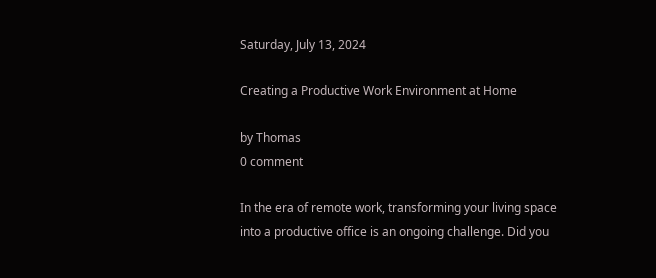Saturday, July 13, 2024

Creating a Productive Work Environment at Home

by Thomas
0 comment

In the era of remote work, transforming your living space into a productive office is an ongoing challenge. Did you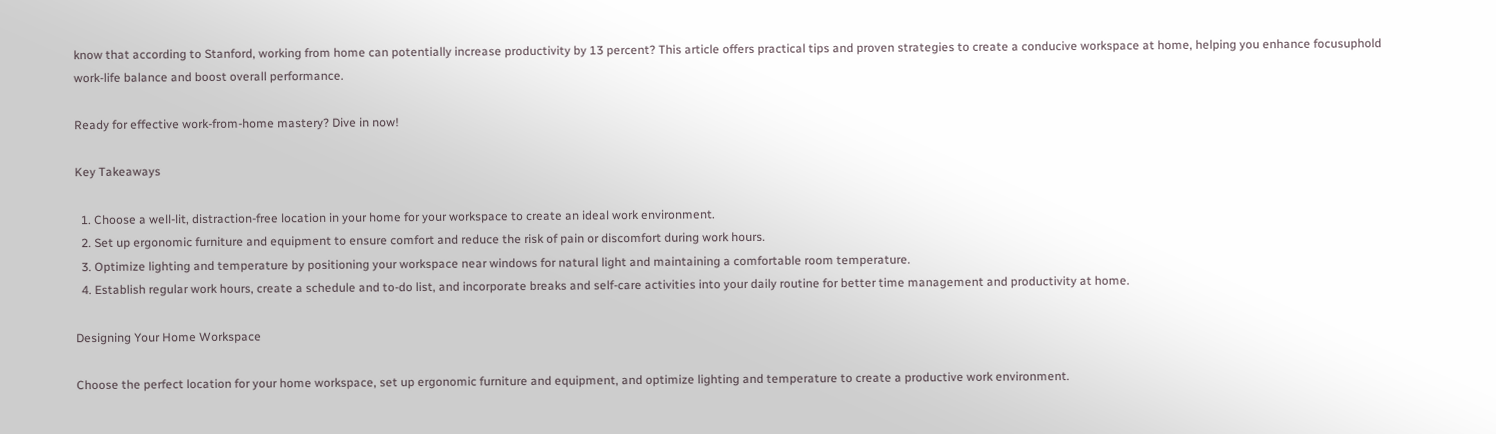know that according to Stanford, working from home can potentially increase productivity by 13 percent? This article offers practical tips and proven strategies to create a conducive workspace at home, helping you enhance focusuphold work-life balance and boost overall performance.

Ready for effective work-from-home mastery? Dive in now!

Key Takeaways

  1. Choose a well-lit, distraction-free location in your home for your workspace to create an ideal work environment.
  2. Set up ergonomic furniture and equipment to ensure comfort and reduce the risk of pain or discomfort during work hours.
  3. Optimize lighting and temperature by positioning your workspace near windows for natural light and maintaining a comfortable room temperature.
  4. Establish regular work hours, create a schedule and to-do list, and incorporate breaks and self-care activities into your daily routine for better time management and productivity at home.

Designing Your Home Workspace

Choose the perfect location for your home workspace, set up ergonomic furniture and equipment, and optimize lighting and temperature to create a productive work environment.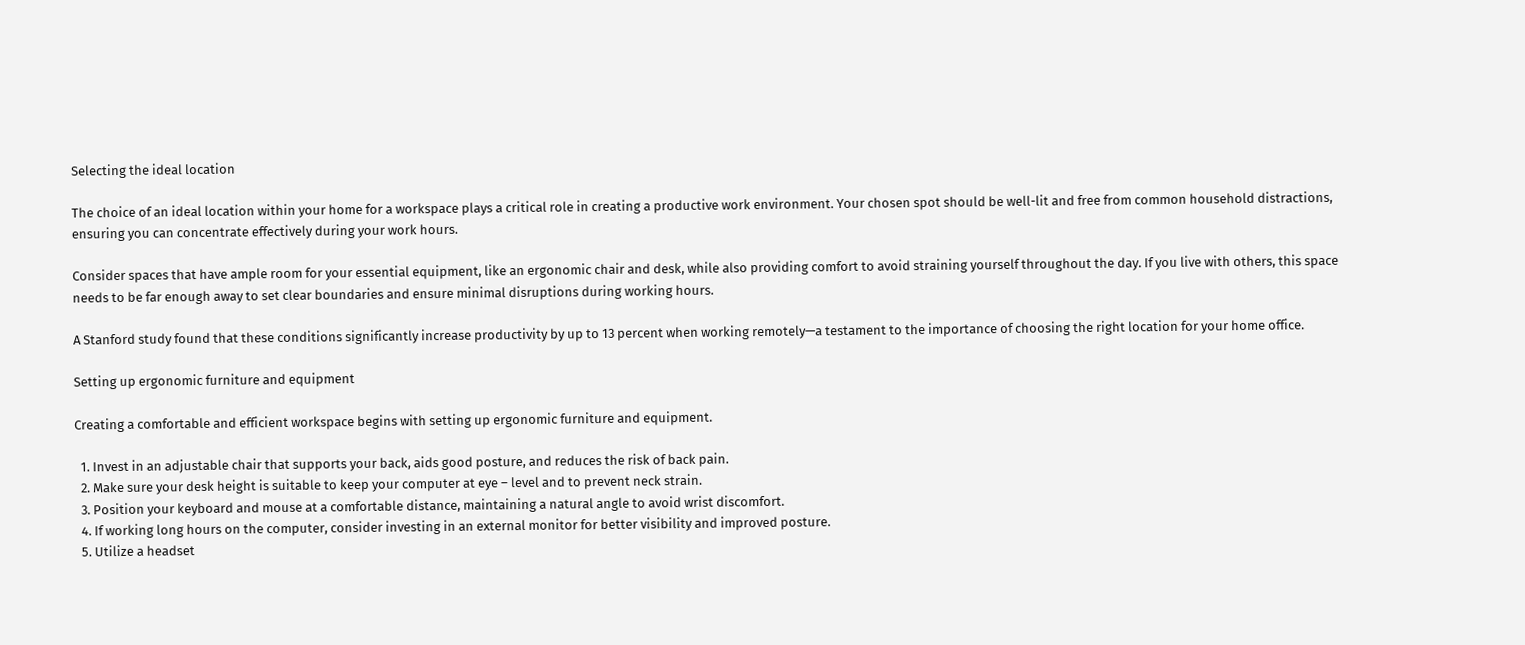Selecting the ideal location

The choice of an ideal location within your home for a workspace plays a critical role in creating a productive work environment. Your chosen spot should be well-lit and free from common household distractions, ensuring you can concentrate effectively during your work hours.

Consider spaces that have ample room for your essential equipment, like an ergonomic chair and desk, while also providing comfort to avoid straining yourself throughout the day. If you live with others, this space needs to be far enough away to set clear boundaries and ensure minimal disruptions during working hours.

A Stanford study found that these conditions significantly increase productivity by up to 13 percent when working remotely—a testament to the importance of choosing the right location for your home office.

Setting up ergonomic furniture and equipment

Creating a comfortable and efficient workspace begins with setting up ergonomic furniture and equipment.

  1. Invest in an adjustable chair that supports your back, aids good posture, and reduces the risk of back pain.
  2. Make sure your desk height is suitable to keep your computer at eye – level and to prevent neck strain.
  3. Position your keyboard and mouse at a comfortable distance, maintaining a natural angle to avoid wrist discomfort.
  4. If working long hours on the computer, consider investing in an external monitor for better visibility and improved posture.
  5. Utilize a headset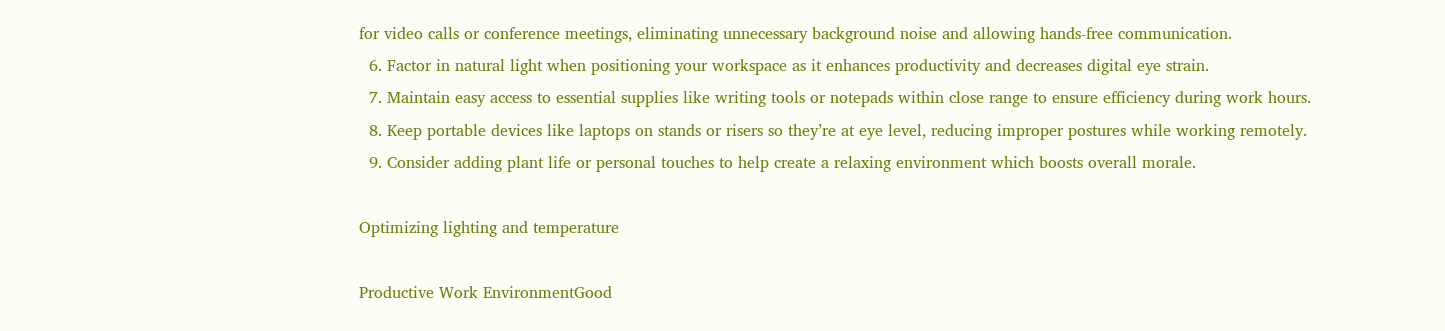for video calls or conference meetings, eliminating unnecessary background noise and allowing hands-free communication.
  6. Factor in natural light when positioning your workspace as it enhances productivity and decreases digital eye strain.
  7. Maintain easy access to essential supplies like writing tools or notepads within close range to ensure efficiency during work hours.
  8. Keep portable devices like laptops on stands or risers so they’re at eye level, reducing improper postures while working remotely.
  9. Consider adding plant life or personal touches to help create a relaxing environment which boosts overall morale.

Optimizing lighting and temperature

Productive Work EnvironmentGood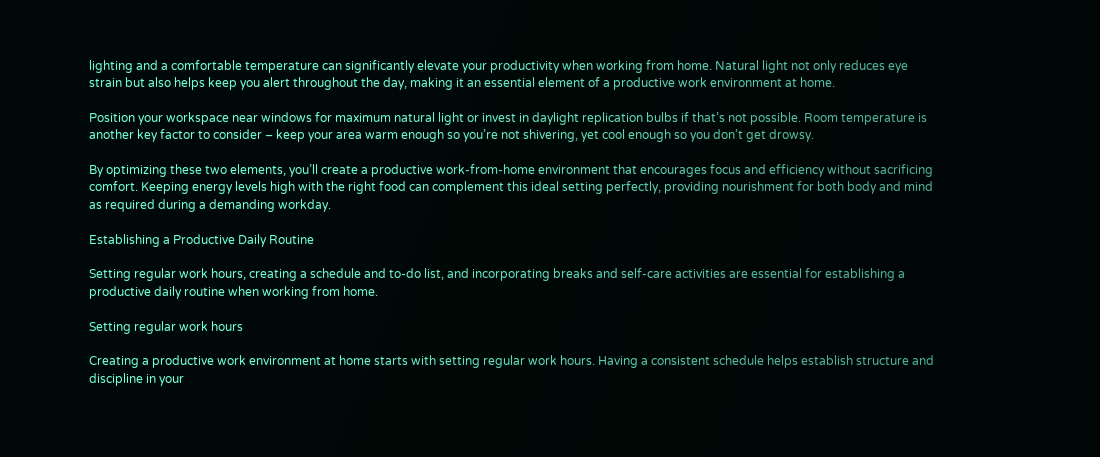lighting and a comfortable temperature can significantly elevate your productivity when working from home. Natural light not only reduces eye strain but also helps keep you alert throughout the day, making it an essential element of a productive work environment at home.

Position your workspace near windows for maximum natural light or invest in daylight replication bulbs if that’s not possible. Room temperature is another key factor to consider – keep your area warm enough so you’re not shivering, yet cool enough so you don’t get drowsy.

By optimizing these two elements, you’ll create a productive work-from-home environment that encourages focus and efficiency without sacrificing comfort. Keeping energy levels high with the right food can complement this ideal setting perfectly, providing nourishment for both body and mind as required during a demanding workday.

Establishing a Productive Daily Routine

Setting regular work hours, creating a schedule and to-do list, and incorporating breaks and self-care activities are essential for establishing a productive daily routine when working from home.

Setting regular work hours

Creating a productive work environment at home starts with setting regular work hours. Having a consistent schedule helps establish structure and discipline in your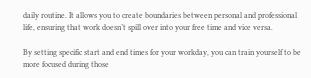daily routine. It allows you to create boundaries between personal and professional life, ensuring that work doesn’t spill over into your free time and vice versa.

By setting specific start and end times for your workday, you can train yourself to be more focused during those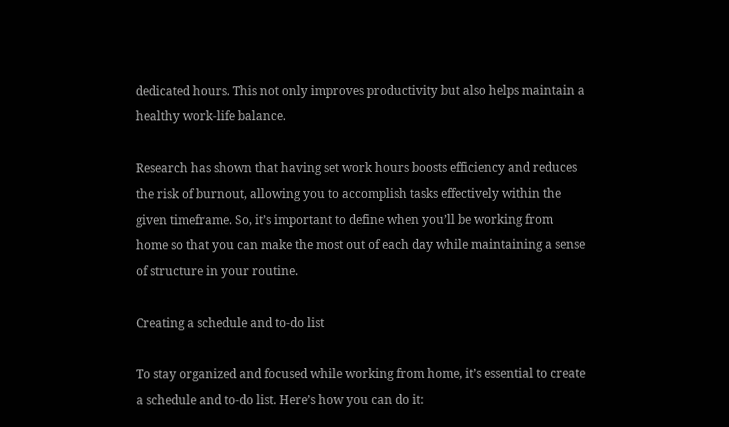dedicated hours. This not only improves productivity but also helps maintain a healthy work-life balance.

Research has shown that having set work hours boosts efficiency and reduces the risk of burnout, allowing you to accomplish tasks effectively within the given timeframe. So, it’s important to define when you’ll be working from home so that you can make the most out of each day while maintaining a sense of structure in your routine.

Creating a schedule and to-do list

To stay organized and focused while working from home, it’s essential to create a schedule and to-do list. Here’s how you can do it: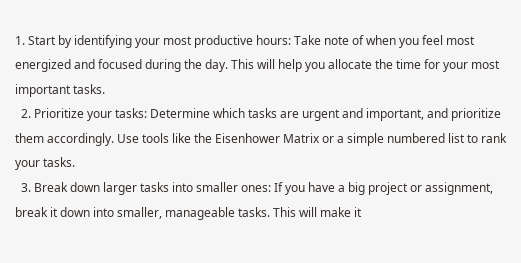1. Start by identifying your most productive hours: Take note of when you feel most energized and focused during the day. This will help you allocate the time for your most important tasks.
  2. Prioritize your tasks: Determine which tasks are urgent and important, and prioritize them accordingly. Use tools like the Eisenhower Matrix or a simple numbered list to rank your tasks.
  3. Break down larger tasks into smaller ones: If you have a big project or assignment, break it down into smaller, manageable tasks. This will make it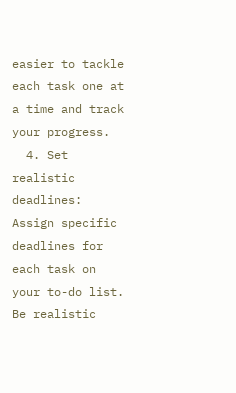easier to tackle each task one at a time and track your progress.
  4. Set realistic deadlines: Assign specific deadlines for each task on your to-do list. Be realistic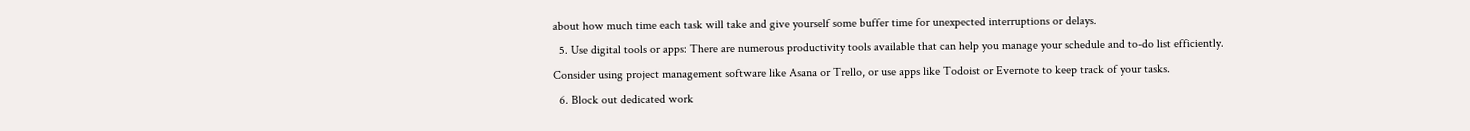about how much time each task will take and give yourself some buffer time for unexpected interruptions or delays.
  5. Use digital tools or apps: There are numerous productivity tools available that can help you manage your schedule and to-do list efficiently. Consider using project management software like Asana or Trello, or use apps like Todoist or Evernote to keep track of your tasks.
  6. Block out dedicated work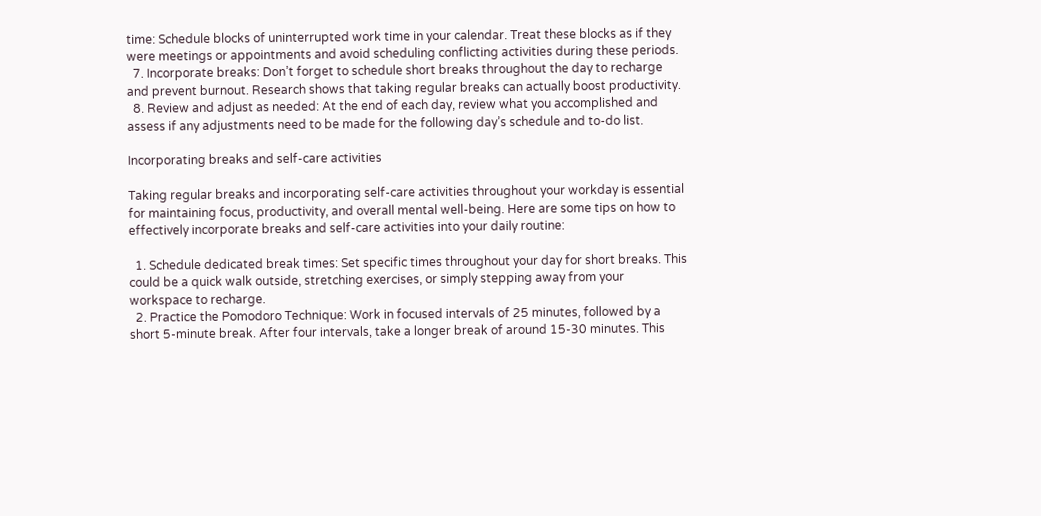time: Schedule blocks of uninterrupted work time in your calendar. Treat these blocks as if they were meetings or appointments and avoid scheduling conflicting activities during these periods.
  7. Incorporate breaks: Don’t forget to schedule short breaks throughout the day to recharge and prevent burnout. Research shows that taking regular breaks can actually boost productivity.
  8. Review and adjust as needed: At the end of each day, review what you accomplished and assess if any adjustments need to be made for the following day’s schedule and to-do list.

Incorporating breaks and self-care activities

Taking regular breaks and incorporating self-care activities throughout your workday is essential for maintaining focus, productivity, and overall mental well-being. Here are some tips on how to effectively incorporate breaks and self-care activities into your daily routine:

  1. Schedule dedicated break times: Set specific times throughout your day for short breaks. This could be a quick walk outside, stretching exercises, or simply stepping away from your workspace to recharge.
  2. Practice the Pomodoro Technique: Work in focused intervals of 25 minutes, followed by a short 5-minute break. After four intervals, take a longer break of around 15-30 minutes. This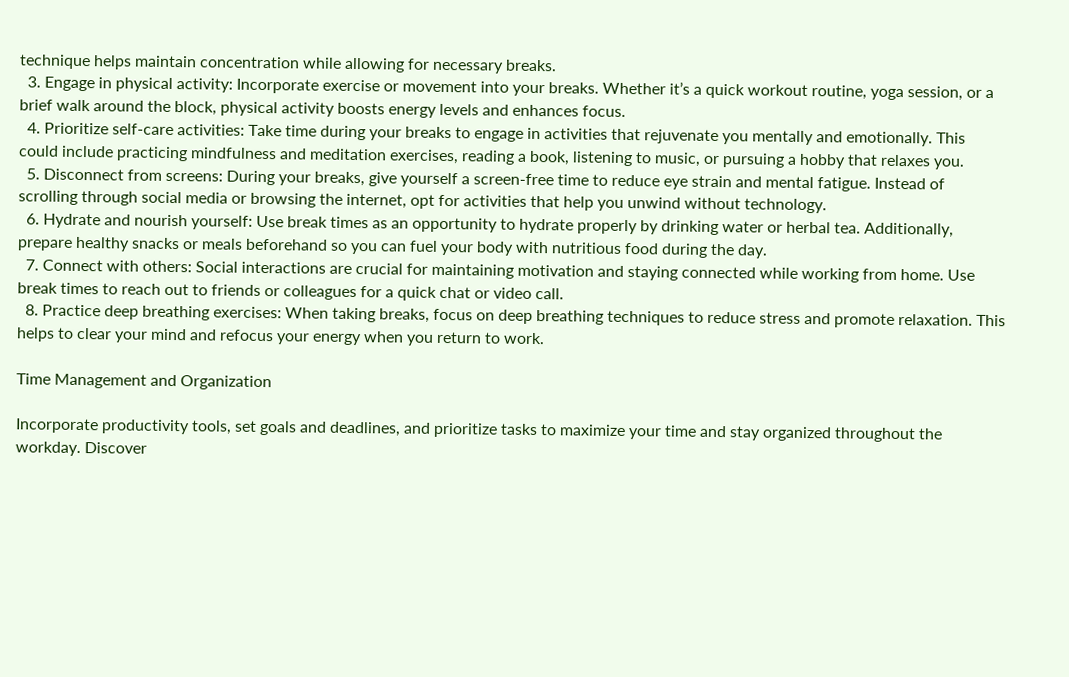technique helps maintain concentration while allowing for necessary breaks.
  3. Engage in physical activity: Incorporate exercise or movement into your breaks. Whether it’s a quick workout routine, yoga session, or a brief walk around the block, physical activity boosts energy levels and enhances focus.
  4. Prioritize self-care activities: Take time during your breaks to engage in activities that rejuvenate you mentally and emotionally. This could include practicing mindfulness and meditation exercises, reading a book, listening to music, or pursuing a hobby that relaxes you.
  5. Disconnect from screens: During your breaks, give yourself a screen-free time to reduce eye strain and mental fatigue. Instead of scrolling through social media or browsing the internet, opt for activities that help you unwind without technology.
  6. Hydrate and nourish yourself: Use break times as an opportunity to hydrate properly by drinking water or herbal tea. Additionally, prepare healthy snacks or meals beforehand so you can fuel your body with nutritious food during the day.
  7. Connect with others: Social interactions are crucial for maintaining motivation and staying connected while working from home. Use break times to reach out to friends or colleagues for a quick chat or video call.
  8. Practice deep breathing exercises: When taking breaks, focus on deep breathing techniques to reduce stress and promote relaxation. This helps to clear your mind and refocus your energy when you return to work.

Time Management and Organization

Incorporate productivity tools, set goals and deadlines, and prioritize tasks to maximize your time and stay organized throughout the workday. Discover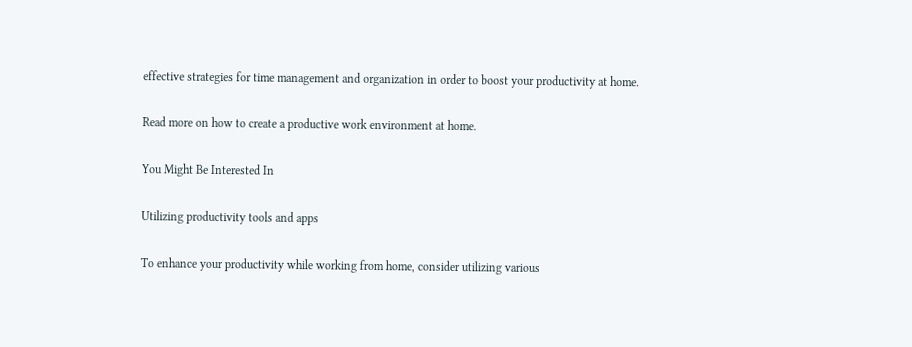effective strategies for time management and organization in order to boost your productivity at home.

Read more on how to create a productive work environment at home.

You Might Be Interested In

Utilizing productivity tools and apps

To enhance your productivity while working from home, consider utilizing various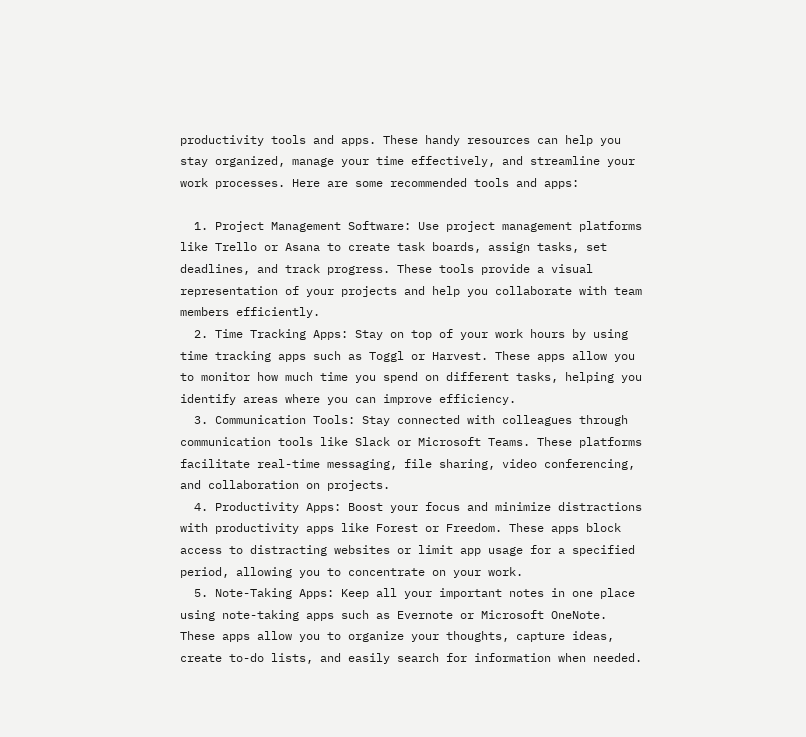productivity tools and apps. These handy resources can help you stay organized, manage your time effectively, and streamline your work processes. Here are some recommended tools and apps:

  1. Project Management Software: Use project management platforms like Trello or Asana to create task boards, assign tasks, set deadlines, and track progress. These tools provide a visual representation of your projects and help you collaborate with team members efficiently.
  2. Time Tracking Apps: Stay on top of your work hours by using time tracking apps such as Toggl or Harvest. These apps allow you to monitor how much time you spend on different tasks, helping you identify areas where you can improve efficiency.
  3. Communication Tools: Stay connected with colleagues through communication tools like Slack or Microsoft Teams. These platforms facilitate real-time messaging, file sharing, video conferencing, and collaboration on projects.
  4. Productivity Apps: Boost your focus and minimize distractions with productivity apps like Forest or Freedom. These apps block access to distracting websites or limit app usage for a specified period, allowing you to concentrate on your work.
  5. Note-Taking Apps: Keep all your important notes in one place using note-taking apps such as Evernote or Microsoft OneNote. These apps allow you to organize your thoughts, capture ideas, create to-do lists, and easily search for information when needed.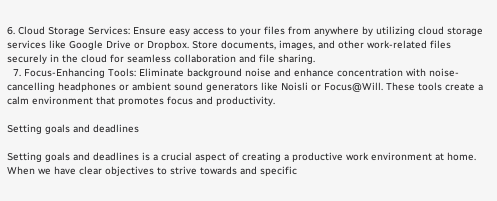6. Cloud Storage Services: Ensure easy access to your files from anywhere by utilizing cloud storage services like Google Drive or Dropbox. Store documents, images, and other work-related files securely in the cloud for seamless collaboration and file sharing.
  7. Focus-Enhancing Tools: Eliminate background noise and enhance concentration with noise-cancelling headphones or ambient sound generators like Noisli or Focus@Will. These tools create a calm environment that promotes focus and productivity.

Setting goals and deadlines

Setting goals and deadlines is a crucial aspect of creating a productive work environment at home. When we have clear objectives to strive towards and specific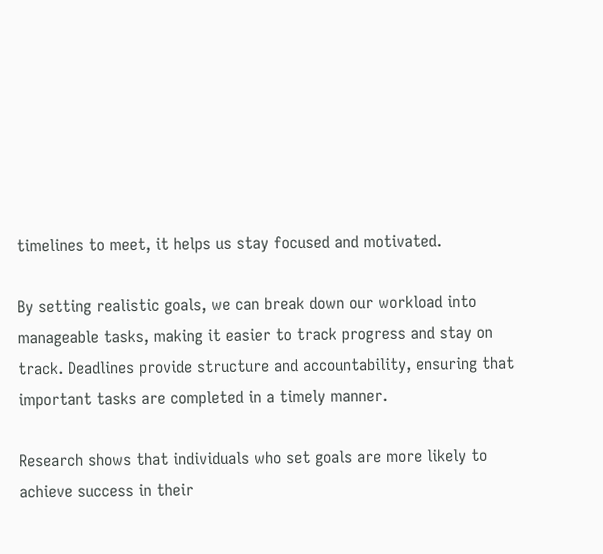timelines to meet, it helps us stay focused and motivated.

By setting realistic goals, we can break down our workload into manageable tasks, making it easier to track progress and stay on track. Deadlines provide structure and accountability, ensuring that important tasks are completed in a timely manner.

Research shows that individuals who set goals are more likely to achieve success in their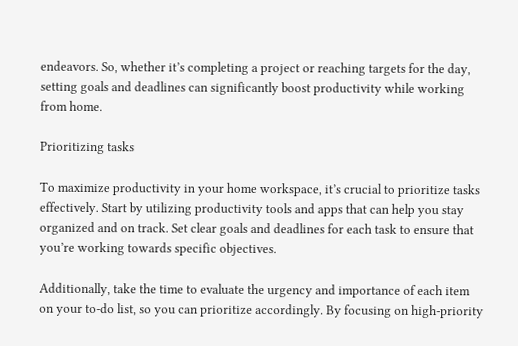endeavors. So, whether it’s completing a project or reaching targets for the day, setting goals and deadlines can significantly boost productivity while working from home.

Prioritizing tasks

To maximize productivity in your home workspace, it’s crucial to prioritize tasks effectively. Start by utilizing productivity tools and apps that can help you stay organized and on track. Set clear goals and deadlines for each task to ensure that you’re working towards specific objectives.

Additionally, take the time to evaluate the urgency and importance of each item on your to-do list, so you can prioritize accordingly. By focusing on high-priority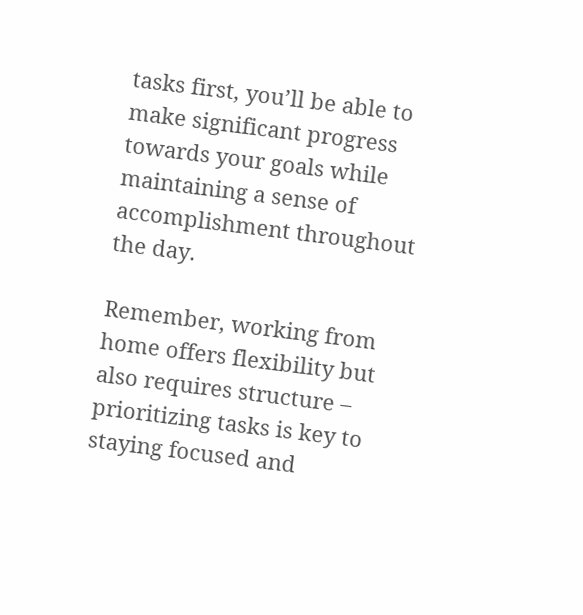tasks first, you’ll be able to make significant progress towards your goals while maintaining a sense of accomplishment throughout the day.

Remember, working from home offers flexibility but also requires structure – prioritizing tasks is key to staying focused and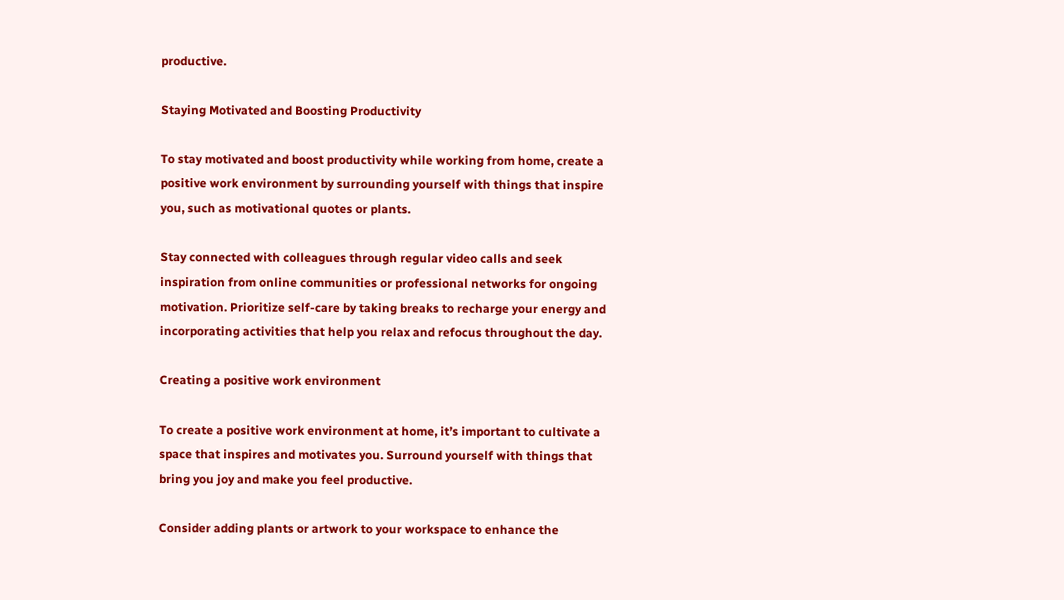productive.

Staying Motivated and Boosting Productivity

To stay motivated and boost productivity while working from home, create a positive work environment by surrounding yourself with things that inspire you, such as motivational quotes or plants.

Stay connected with colleagues through regular video calls and seek inspiration from online communities or professional networks for ongoing motivation. Prioritize self-care by taking breaks to recharge your energy and incorporating activities that help you relax and refocus throughout the day.

Creating a positive work environment

To create a positive work environment at home, it’s important to cultivate a space that inspires and motivates you. Surround yourself with things that bring you joy and make you feel productive.

Consider adding plants or artwork to your workspace to enhance the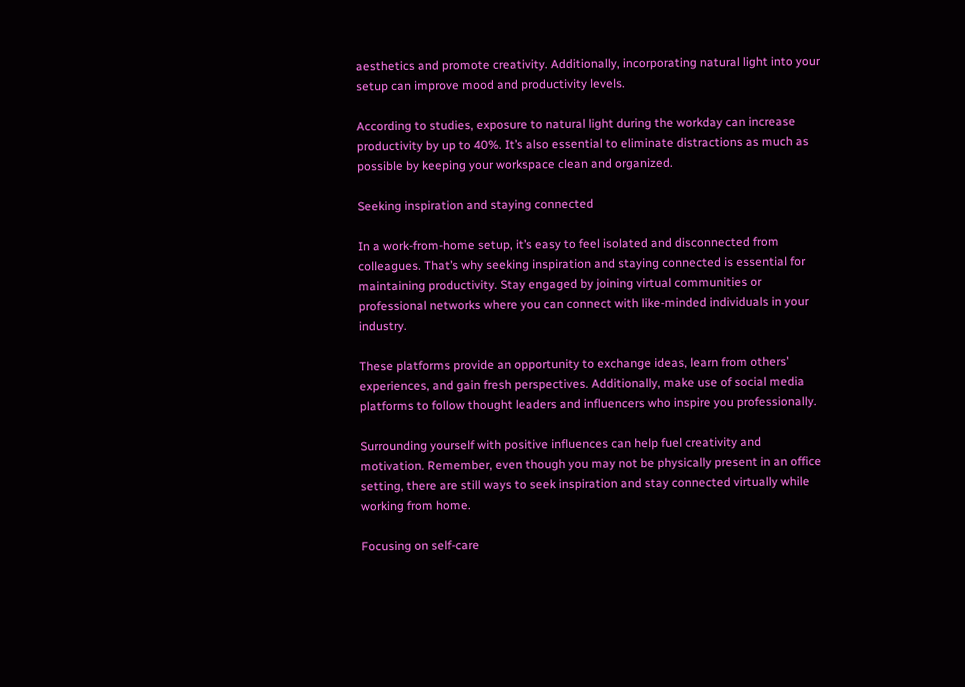aesthetics and promote creativity. Additionally, incorporating natural light into your setup can improve mood and productivity levels.

According to studies, exposure to natural light during the workday can increase productivity by up to 40%. It’s also essential to eliminate distractions as much as possible by keeping your workspace clean and organized.

Seeking inspiration and staying connected

In a work-from-home setup, it’s easy to feel isolated and disconnected from colleagues. That’s why seeking inspiration and staying connected is essential for maintaining productivity. Stay engaged by joining virtual communities or professional networks where you can connect with like-minded individuals in your industry.

These platforms provide an opportunity to exchange ideas, learn from others’ experiences, and gain fresh perspectives. Additionally, make use of social media platforms to follow thought leaders and influencers who inspire you professionally.

Surrounding yourself with positive influences can help fuel creativity and motivation. Remember, even though you may not be physically present in an office setting, there are still ways to seek inspiration and stay connected virtually while working from home.

Focusing on self-care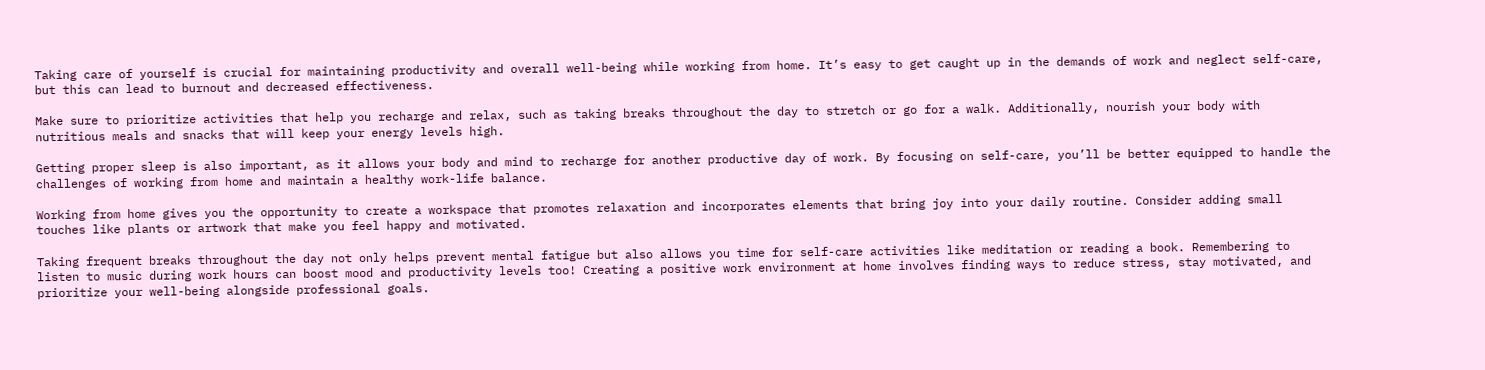Taking care of yourself is crucial for maintaining productivity and overall well-being while working from home. It’s easy to get caught up in the demands of work and neglect self-care, but this can lead to burnout and decreased effectiveness.

Make sure to prioritize activities that help you recharge and relax, such as taking breaks throughout the day to stretch or go for a walk. Additionally, nourish your body with nutritious meals and snacks that will keep your energy levels high.

Getting proper sleep is also important, as it allows your body and mind to recharge for another productive day of work. By focusing on self-care, you’ll be better equipped to handle the challenges of working from home and maintain a healthy work-life balance.

Working from home gives you the opportunity to create a workspace that promotes relaxation and incorporates elements that bring joy into your daily routine. Consider adding small touches like plants or artwork that make you feel happy and motivated.

Taking frequent breaks throughout the day not only helps prevent mental fatigue but also allows you time for self-care activities like meditation or reading a book. Remembering to listen to music during work hours can boost mood and productivity levels too! Creating a positive work environment at home involves finding ways to reduce stress, stay motivated, and prioritize your well-being alongside professional goals.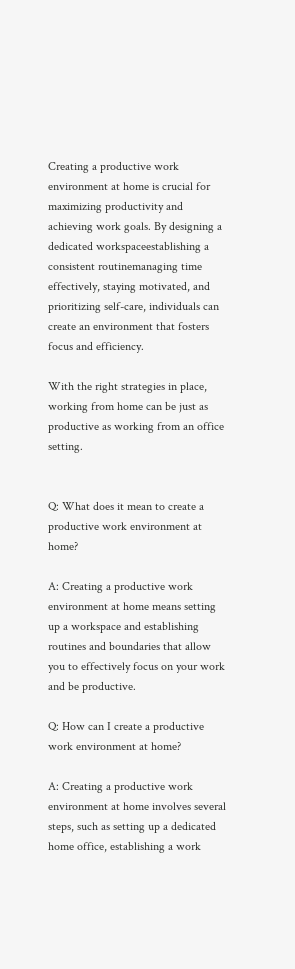Creating a productive work environment at home is crucial for maximizing productivity and achieving work goals. By designing a dedicated workspaceestablishing a consistent routinemanaging time effectively, staying motivated, and prioritizing self-care, individuals can create an environment that fosters focus and efficiency.

With the right strategies in place, working from home can be just as productive as working from an office setting.


Q: What does it mean to create a productive work environment at home?

A: Creating a productive work environment at home means setting up a workspace and establishing routines and boundaries that allow you to effectively focus on your work and be productive.

Q: How can I create a productive work environment at home?

A: Creating a productive work environment at home involves several steps, such as setting up a dedicated home office, establishing a work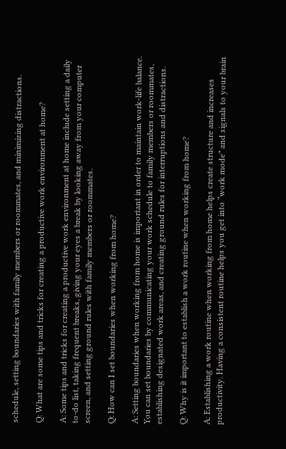schedule, setting boundaries with family members or roommates, and minimizing distractions.

Q: What are some tips and tricks for creating a productive work environment at home?

A: Some tips and tricks for creating a productive work environment at home include setting a daily to-do list, taking frequent breaks, giving your eyes a break by looking away from your computer screen, and setting ground rules with family members or roommates.

Q: How can I set boundaries when working from home?

A: Setting boundaries when working from home is important in order to maintain work-life balance. You can set boundaries by communicating your work schedule to family members or roommates, establishing designated work areas, and creating ground rules for interruptions and distractions.

Q: Why is it important to establish a work routine when working from home?

A: Establishing a work routine when working from home helps create structure and increases productivity. Having a consistent routine helps you get into “work mode” and signals to your brain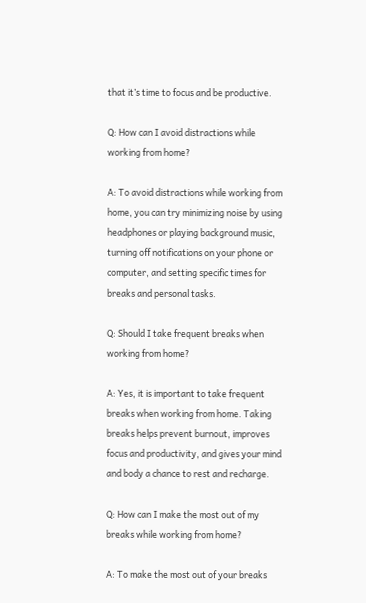that it’s time to focus and be productive.

Q: How can I avoid distractions while working from home?

A: To avoid distractions while working from home, you can try minimizing noise by using headphones or playing background music, turning off notifications on your phone or computer, and setting specific times for breaks and personal tasks.

Q: Should I take frequent breaks when working from home?

A: Yes, it is important to take frequent breaks when working from home. Taking breaks helps prevent burnout, improves focus and productivity, and gives your mind and body a chance to rest and recharge.

Q: How can I make the most out of my breaks while working from home?

A: To make the most out of your breaks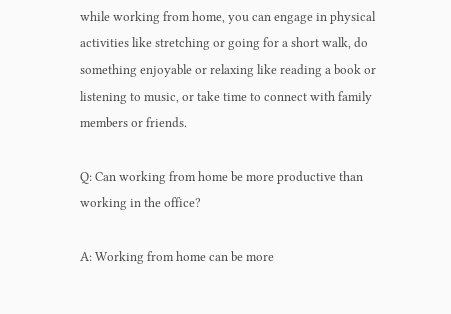while working from home, you can engage in physical activities like stretching or going for a short walk, do something enjoyable or relaxing like reading a book or listening to music, or take time to connect with family members or friends.

Q: Can working from home be more productive than working in the office?

A: Working from home can be more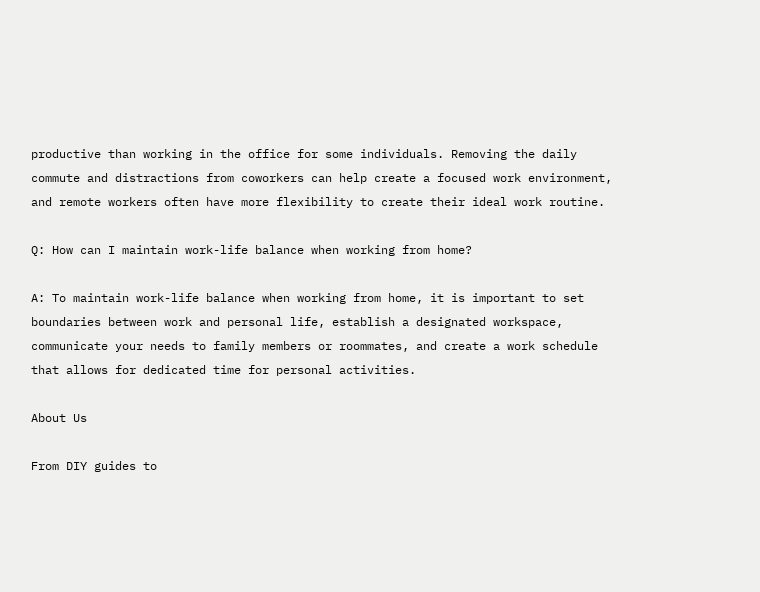productive than working in the office for some individuals. Removing the daily commute and distractions from coworkers can help create a focused work environment, and remote workers often have more flexibility to create their ideal work routine.

Q: How can I maintain work-life balance when working from home?

A: To maintain work-life balance when working from home, it is important to set boundaries between work and personal life, establish a designated workspace, communicate your needs to family members or roommates, and create a work schedule that allows for dedicated time for personal activities.

About Us

From DIY guides to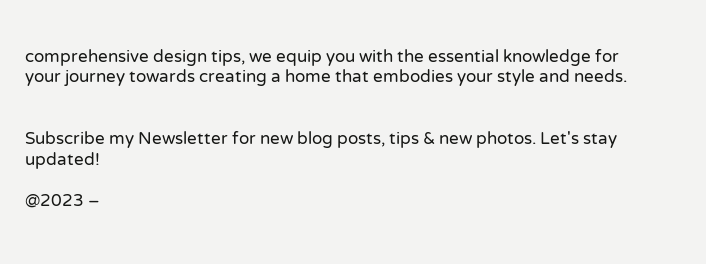comprehensive design tips, we equip you with the essential knowledge for your journey towards creating a home that embodies your style and needs.


Subscribe my Newsletter for new blog posts, tips & new photos. Let's stay updated!

@2023 –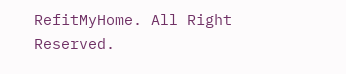RefitMyHome. All Right Reserved.